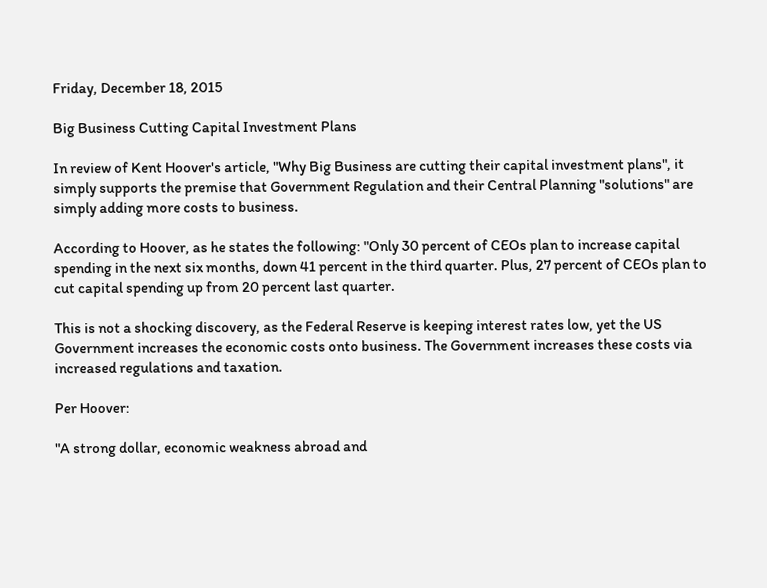Friday, December 18, 2015

Big Business Cutting Capital Investment Plans

In review of Kent Hoover's article, "Why Big Business are cutting their capital investment plans", it simply supports the premise that Government Regulation and their Central Planning "solutions" are simply adding more costs to business.

According to Hoover, as he states the following: "Only 30 percent of CEOs plan to increase capital spending in the next six months, down 41 percent in the third quarter. Plus, 27 percent of CEOs plan to cut capital spending up from 20 percent last quarter.

This is not a shocking discovery, as the Federal Reserve is keeping interest rates low, yet the US Government increases the economic costs onto business. The Government increases these costs via increased regulations and taxation.

Per Hoover:

"A strong dollar, economic weakness abroad and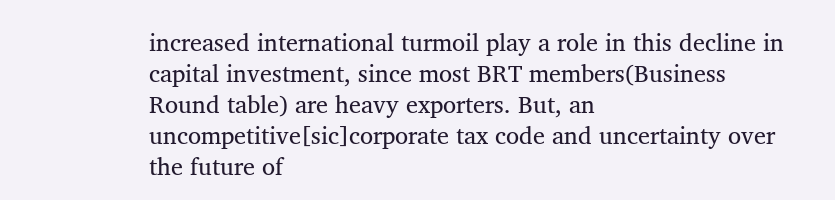increased international turmoil play a role in this decline in capital investment, since most BRT members(Business Round table) are heavy exporters. But, an uncompetitive[sic]corporate tax code and uncertainty over the future of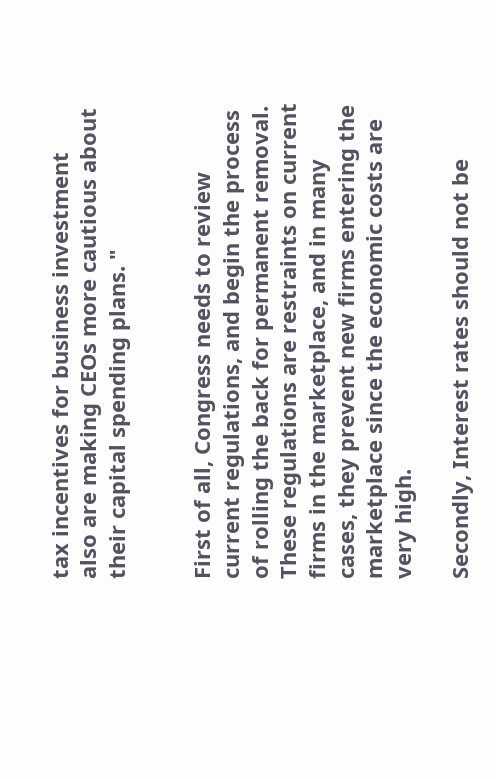tax incentives for business investment also are making CEOs more cautious about their capital spending plans. "


First of all, Congress needs to review current regulations, and begin the process of rolling the back for permanent removal. These regulations are restraints on current firms in the marketplace, and in many cases, they prevent new firms entering the marketplace since the economic costs are very high.

Secondly, Interest rates should not be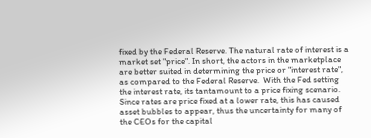fixed by the Federal Reserve. The natural rate of interest is a market set "price". In short, the actors in the marketplace are better suited in determining the price or "interest rate", as compared to the Federal Reserve.  With the Fed setting the interest rate, its tantamount to a price fixing scenario. Since rates are price fixed at a lower rate, this has caused asset bubbles to appear, thus the uncertainty for many of the CEOs for the capital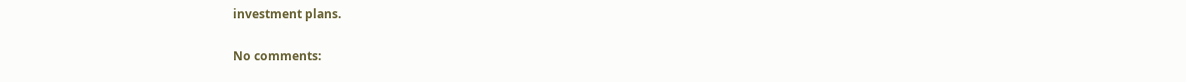investment plans.

No comments: